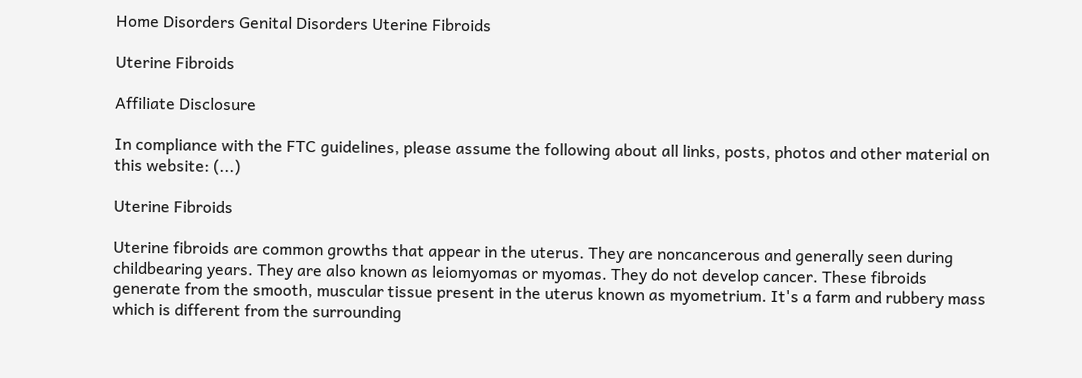Home Disorders Genital Disorders Uterine Fibroids

Uterine Fibroids

Affiliate Disclosure

In compliance with the FTC guidelines, please assume the following about all links, posts, photos and other material on this website: (...)

Uterine Fibroids

Uterine fibroids are common growths that appear in the uterus. They are noncancerous and generally seen during childbearing years. They are also known as leiomyomas or myomas. They do not develop cancer. These fibroids generate from the smooth, muscular tissue present in the uterus known as myometrium. It's a farm and rubbery mass which is different from the surrounding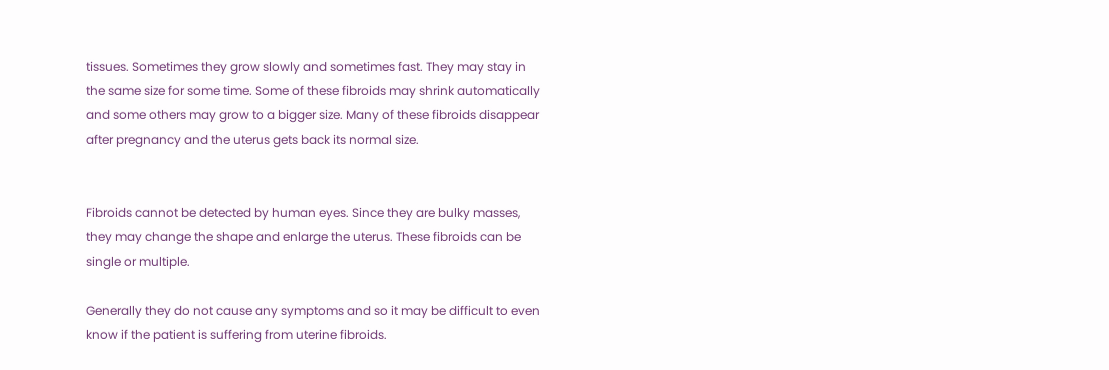tissues. Sometimes they grow slowly and sometimes fast. They may stay in the same size for some time. Some of these fibroids may shrink automatically and some others may grow to a bigger size. Many of these fibroids disappear after pregnancy and the uterus gets back its normal size.


Fibroids cannot be detected by human eyes. Since they are bulky masses, they may change the shape and enlarge the uterus. These fibroids can be single or multiple.

Generally they do not cause any symptoms and so it may be difficult to even know if the patient is suffering from uterine fibroids.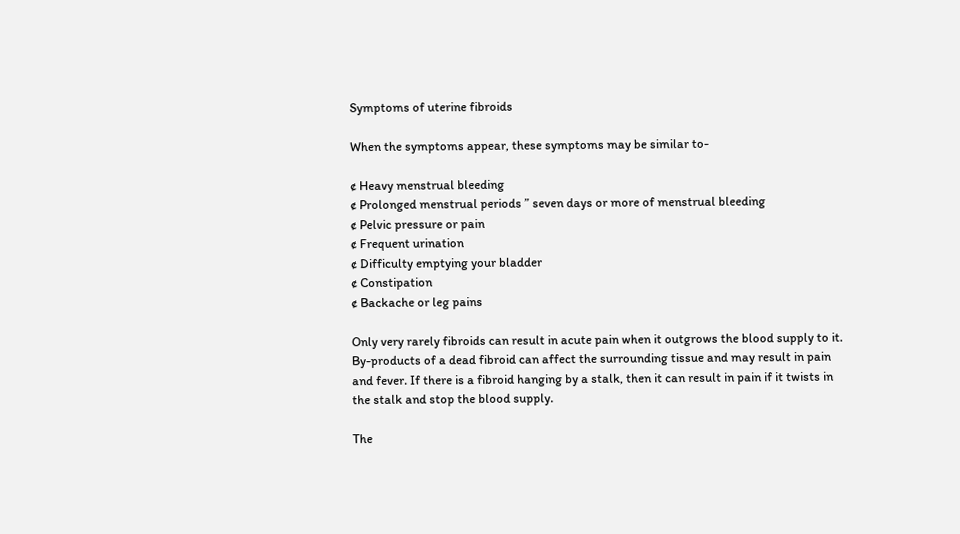Symptoms of uterine fibroids

When the symptoms appear, these symptoms may be similar to-

¢ Heavy menstrual bleeding
¢ Prolonged menstrual periods ” seven days or more of menstrual bleeding
¢ Pelvic pressure or pain
¢ Frequent urination
¢ Difficulty emptying your bladder
¢ Constipation
¢ Backache or leg pains

Only very rarely fibroids can result in acute pain when it outgrows the blood supply to it. By-products of a dead fibroid can affect the surrounding tissue and may result in pain and fever. If there is a fibroid hanging by a stalk, then it can result in pain if it twists in the stalk and stop the blood supply.

The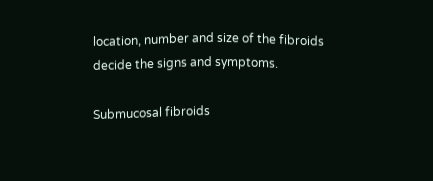location, number and size of the fibroids decide the signs and symptoms.

Submucosal fibroids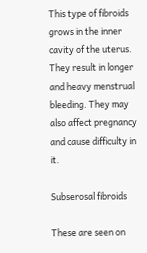This type of fibroids grows in the inner cavity of the uterus. They result in longer and heavy menstrual bleeding. They may also affect pregnancy and cause difficulty in it.

Subserosal fibroids

These are seen on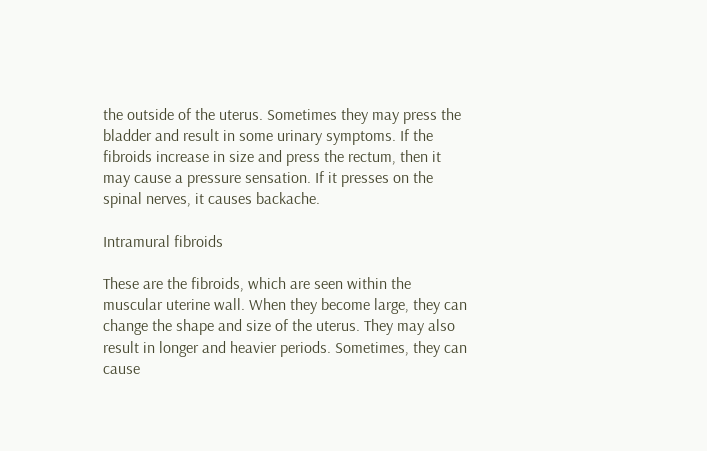the outside of the uterus. Sometimes they may press the bladder and result in some urinary symptoms. If the fibroids increase in size and press the rectum, then it may cause a pressure sensation. If it presses on the spinal nerves, it causes backache.

Intramural fibroids

These are the fibroids, which are seen within the muscular uterine wall. When they become large, they can change the shape and size of the uterus. They may also result in longer and heavier periods. Sometimes, they can cause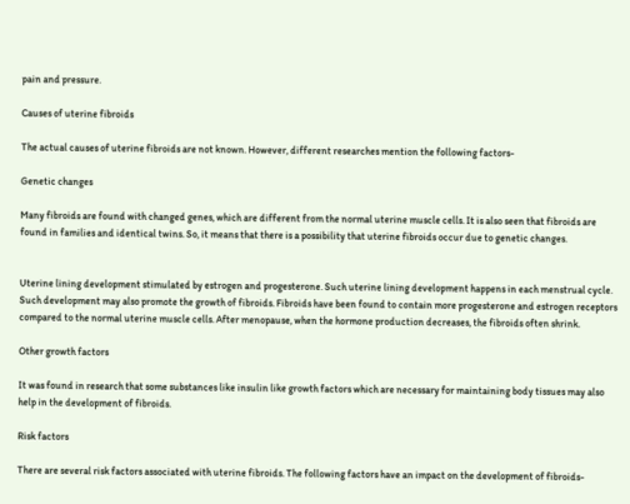pain and pressure.

Causes of uterine fibroids

The actual causes of uterine fibroids are not known. However, different researches mention the following factors-

Genetic changes

Many fibroids are found with changed genes, which are different from the normal uterine muscle cells. It is also seen that fibroids are found in families and identical twins. So, it means that there is a possibility that uterine fibroids occur due to genetic changes.


Uterine lining development stimulated by estrogen and progesterone. Such uterine lining development happens in each menstrual cycle. Such development may also promote the growth of fibroids. Fibroids have been found to contain more progesterone and estrogen receptors compared to the normal uterine muscle cells. After menopause, when the hormone production decreases, the fibroids often shrink.

Other growth factors

It was found in research that some substances like insulin like growth factors which are necessary for maintaining body tissues may also help in the development of fibroids.

Risk factors

There are several risk factors associated with uterine fibroids. The following factors have an impact on the development of fibroids-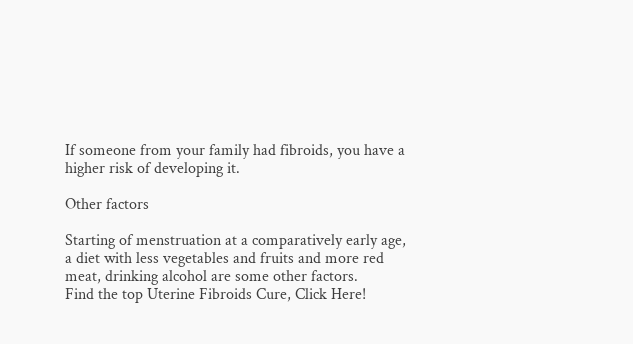If someone from your family had fibroids, you have a higher risk of developing it.

Other factors

Starting of menstruation at a comparatively early age, a diet with less vegetables and fruits and more red meat, drinking alcohol are some other factors.
Find the top Uterine Fibroids Cure, Click Here!